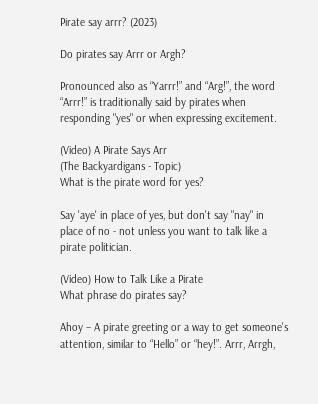Pirate say arrr? (2023)

Do pirates say Arrr or Argh?

Pronounced also as “Yarrr!” and “Arg!”, the word “Arrr!” is traditionally said by pirates when responding "yes" or when expressing excitement.

(Video) A Pirate Says Arr
(The Backyardigans - Topic)
What is the pirate word for yes?

Say 'aye' in place of yes, but don't say "nay" in place of no - not unless you want to talk like a pirate politician.

(Video) How to Talk Like a Pirate
What phrase do pirates say?

Ahoy – A pirate greeting or a way to get someone's attention, similar to “Hello” or “hey!”. Arrr, Arrgh,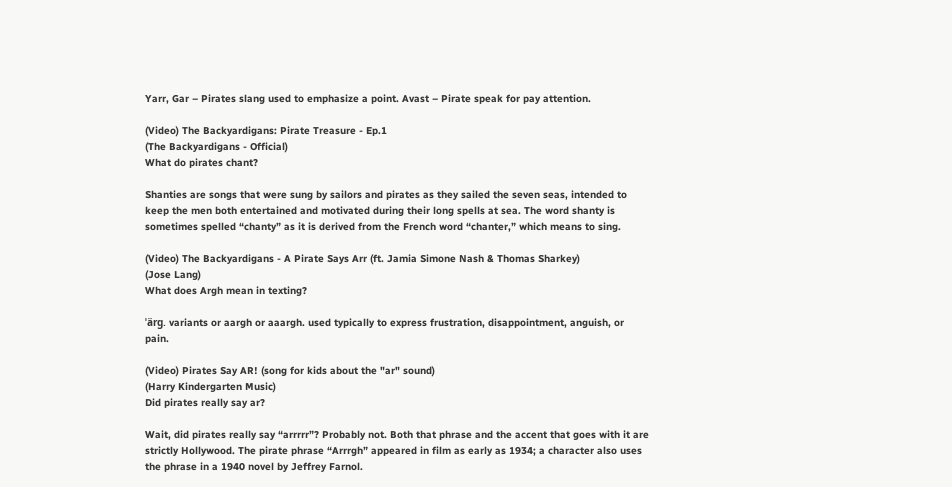Yarr, Gar – Pirates slang used to emphasize a point. Avast – Pirate speak for pay attention.

(Video) The Backyardigans: Pirate Treasure - Ep.1
(The Backyardigans - Official)
What do pirates chant?

Shanties are songs that were sung by sailors and pirates as they sailed the seven seas, intended to keep the men both entertained and motivated during their long spells at sea. The word shanty is sometimes spelled “chanty” as it is derived from the French word “chanter,” which means to sing.

(Video) The Backyardigans - A Pirate Says Arr (ft. Jamia Simone Nash & Thomas Sharkey)
(Jose Lang)
What does Argh mean in texting?

ˈärg. variants or aargh or aaargh. used typically to express frustration, disappointment, anguish, or pain.

(Video) Pirates Say AR! (song for kids about the "ar" sound)
(Harry Kindergarten Music)
Did pirates really say ar?

Wait, did pirates really say “arrrrr”? Probably not. Both that phrase and the accent that goes with it are strictly Hollywood. The pirate phrase “Arrrgh” appeared in film as early as 1934; a character also uses the phrase in a 1940 novel by Jeffrey Farnol.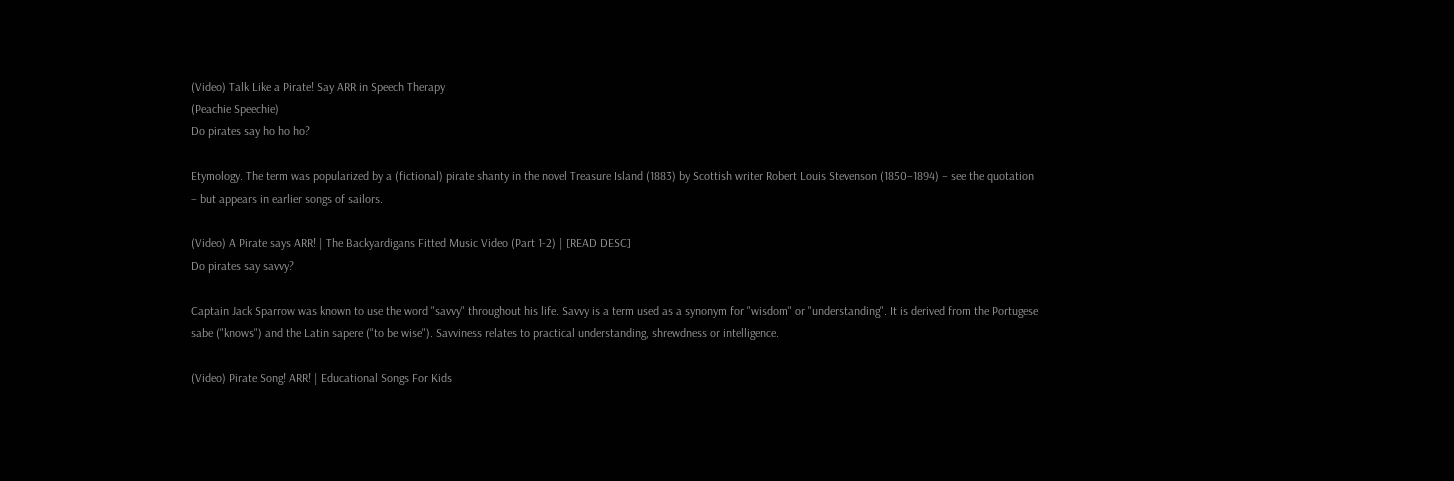(Video) Talk Like a Pirate! Say ARR in Speech Therapy
(Peachie Speechie)
Do pirates say ho ho ho?

Etymology. The term was popularized by a (fictional) pirate shanty in the novel Treasure Island (1883) by Scottish writer Robert Louis Stevenson (1850–1894) – see the quotation – but appears in earlier songs of sailors.

(Video) A Pirate says ARR! | The Backyardigans Fitted Music Video (Part 1-2) | [READ DESC]
Do pirates say savvy?

Captain Jack Sparrow was known to use the word "savvy" throughout his life. Savvy is a term used as a synonym for "wisdom" or "understanding". It is derived from the Portugese sabe ("knows") and the Latin sapere ("to be wise"). Savviness relates to practical understanding, shrewdness or intelligence.

(Video) Pirate Song! ARR! | Educational Songs For Kids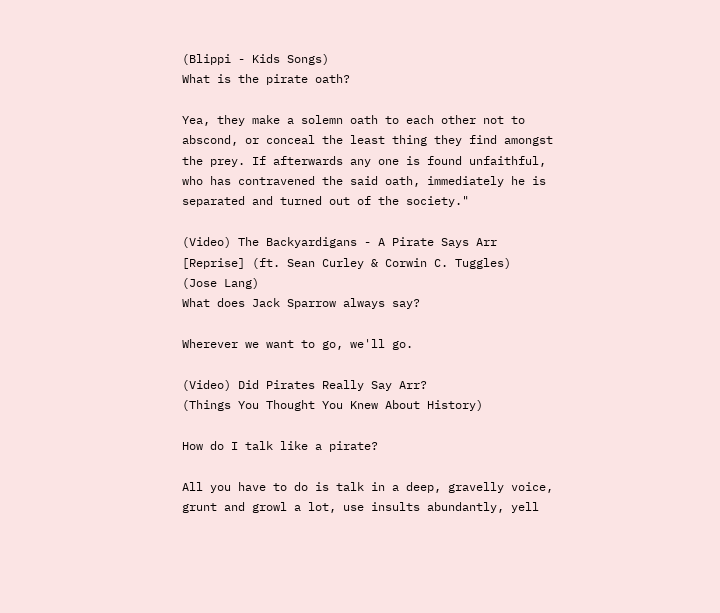(Blippi - Kids Songs)
What is the pirate oath?

Yea, they make a solemn oath to each other not to abscond, or conceal the least thing they find amongst the prey. If afterwards any one is found unfaithful, who has contravened the said oath, immediately he is separated and turned out of the society."

(Video) The Backyardigans - A Pirate Says Arr [Reprise] (ft. Sean Curley & Corwin C. Tuggles)
(Jose Lang)
What does Jack Sparrow always say?

Wherever we want to go, we'll go.

(Video) Did Pirates Really Say Arr?
(Things You Thought You Knew About History)

How do I talk like a pirate?

All you have to do is talk in a deep, gravelly voice, grunt and growl a lot, use insults abundantly, yell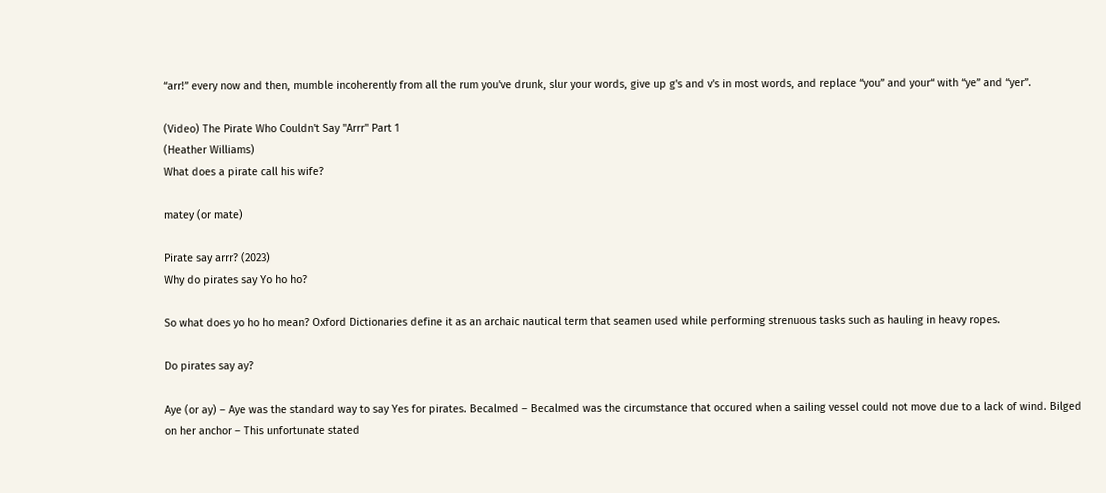“arr!” every now and then, mumble incoherently from all the rum you've drunk, slur your words, give up g's and v's in most words, and replace “you” and your“ with “ye” and “yer”.

(Video) The Pirate Who Couldn't Say "Arrr" Part 1
(Heather Williams)
What does a pirate call his wife?

matey (or mate)

Pirate say arrr? (2023)
Why do pirates say Yo ho ho?

So what does yo ho ho mean? Oxford Dictionaries define it as an archaic nautical term that seamen used while performing strenuous tasks such as hauling in heavy ropes.

Do pirates say ay?

Aye (or ay) – Aye was the standard way to say Yes for pirates. Becalmed – Becalmed was the circumstance that occured when a sailing vessel could not move due to a lack of wind. Bilged on her anchor – This unfortunate stated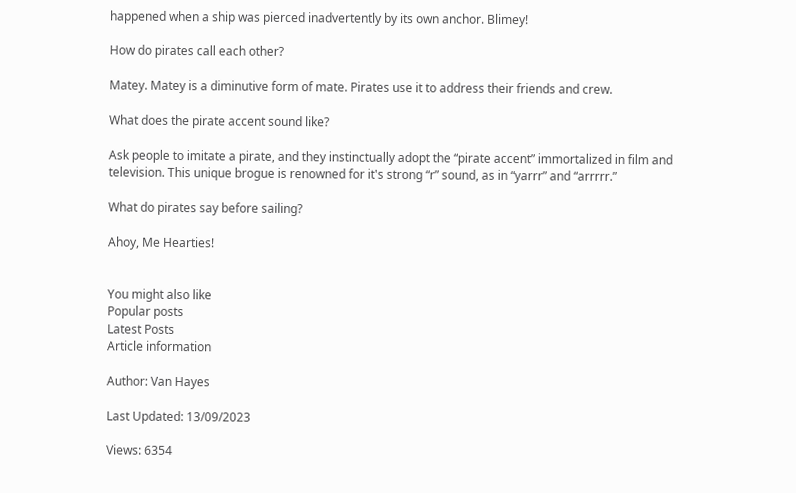happened when a ship was pierced inadvertently by its own anchor. Blimey!

How do pirates call each other?

Matey. Matey is a diminutive form of mate. Pirates use it to address their friends and crew.

What does the pirate accent sound like?

Ask people to imitate a pirate, and they instinctually adopt the “pirate accent” immortalized in film and television. This unique brogue is renowned for it's strong “r” sound, as in “yarrr” and “arrrrr.”

What do pirates say before sailing?

Ahoy, Me Hearties!


You might also like
Popular posts
Latest Posts
Article information

Author: Van Hayes

Last Updated: 13/09/2023

Views: 6354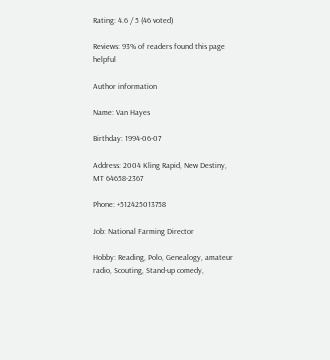Rating: 4.6 / 5 (46 voted)

Reviews: 93% of readers found this page helpful

Author information

Name: Van Hayes

Birthday: 1994-06-07

Address: 2004 Kling Rapid, New Destiny, MT 64658-2367

Phone: +512425013758

Job: National Farming Director

Hobby: Reading, Polo, Genealogy, amateur radio, Scouting, Stand-up comedy,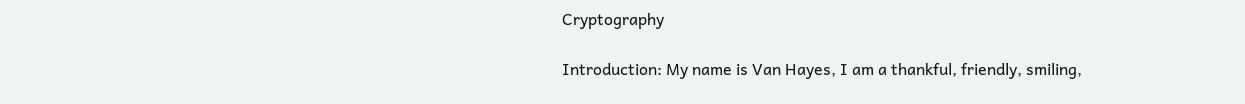Cryptography

Introduction: My name is Van Hayes, I am a thankful, friendly, smiling,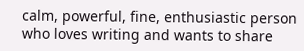calm, powerful, fine, enthusiastic person who loves writing and wants to share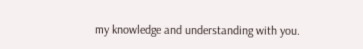my knowledge and understanding with you.